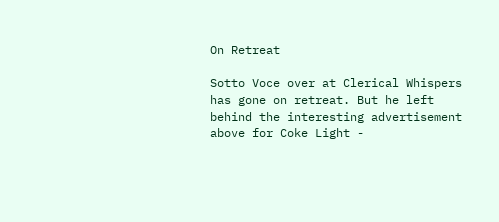On Retreat

Sotto Voce over at Clerical Whispers has gone on retreat. But he left behind the interesting advertisement above for Coke Light -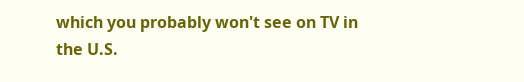which you probably won't see on TV in the U.S.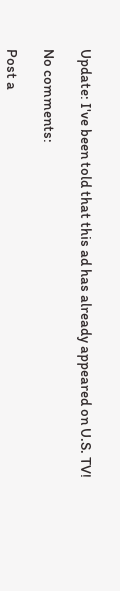Update: I've been told that this ad has already appeared on U.S. TV!

No comments:

Post a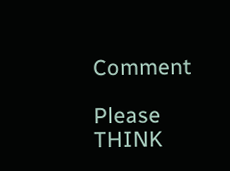Comment

Please THINK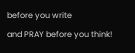before you write
and PRAY before you think!